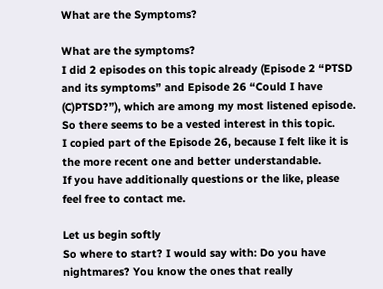What are the Symptoms?

What are the symptoms?
I did 2 episodes on this topic already (Episode 2 “PTSD and its symptoms” and Episode 26 “Could I have (C)PTSD?”), which are among my most listened episode. So there seems to be a vested interest in this topic.
I copied part of the Episode 26, because I felt like it is the more recent one and better understandable.
If you have additionally questions or the like, please feel free to contact me.

Let us begin softly
So where to start? I would say with: Do you have nightmares? You know the ones that really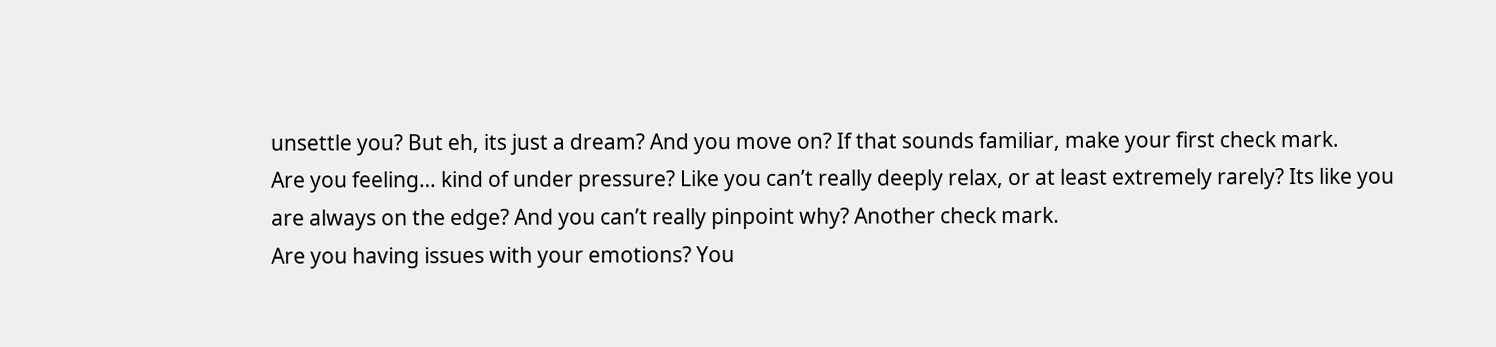unsettle you? But eh, its just a dream? And you move on? If that sounds familiar, make your first check mark.
Are you feeling… kind of under pressure? Like you can’t really deeply relax, or at least extremely rarely? Its like you are always on the edge? And you can’t really pinpoint why? Another check mark.
Are you having issues with your emotions? You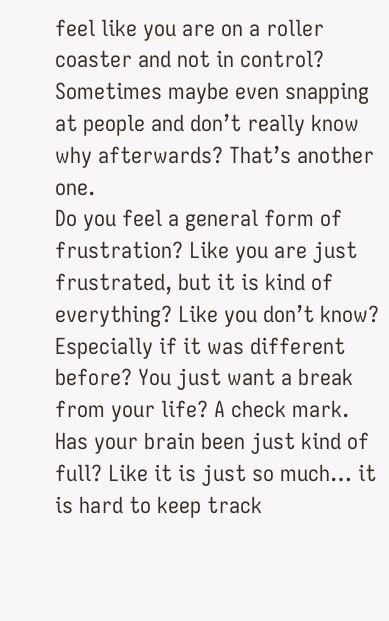feel like you are on a roller coaster and not in control? Sometimes maybe even snapping at people and don’t really know why afterwards? That’s another one.
Do you feel a general form of frustration? Like you are just frustrated, but it is kind of everything? Like you don’t know? Especially if it was different before? You just want a break from your life? A check mark.
Has your brain been just kind of full? Like it is just so much… it is hard to keep track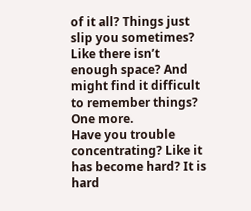of it all? Things just slip you sometimes? Like there isn’t enough space? And might find it difficult to remember things? One more.
Have you trouble concentrating? Like it has become hard? It is hard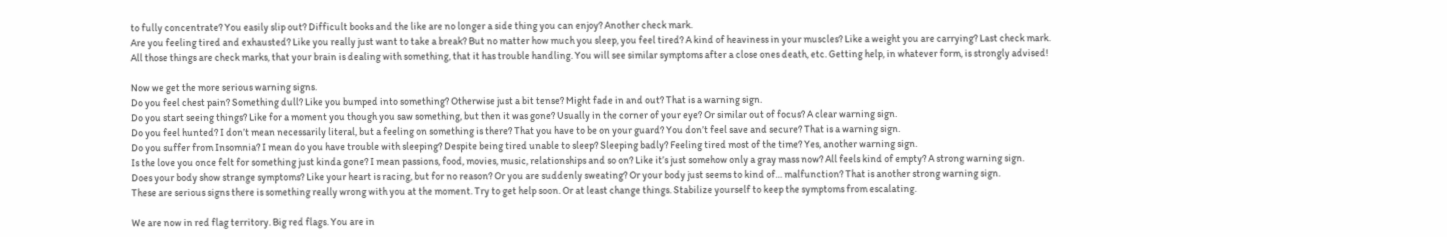to fully concentrate? You easily slip out? Difficult books and the like are no longer a side thing you can enjoy? Another check mark.
Are you feeling tired and exhausted? Like you really just want to take a break? But no matter how much you sleep, you feel tired? A kind of heaviness in your muscles? Like a weight you are carrying? Last check mark.
All those things are check marks, that your brain is dealing with something, that it has trouble handling. You will see similar symptoms after a close ones death, etc. Getting help, in whatever form, is strongly advised!

Now we get the more serious warning signs.
Do you feel chest pain? Something dull? Like you bumped into something? Otherwise just a bit tense? Might fade in and out? That is a warning sign.
Do you start seeing things? Like for a moment you though you saw something, but then it was gone? Usually in the corner of your eye? Or similar out of focus? A clear warning sign.
Do you feel hunted? I don’t mean necessarily literal, but a feeling on something is there? That you have to be on your guard? You don’t feel save and secure? That is a warning sign.
Do you suffer from Insomnia? I mean do you have trouble with sleeping? Despite being tired unable to sleep? Sleeping badly? Feeling tired most of the time? Yes, another warning sign.
Is the love you once felt for something just kinda gone? I mean passions, food, movies, music, relationships and so on? Like it’s just somehow only a gray mass now? All feels kind of empty? A strong warning sign.
Does your body show strange symptoms? Like your heart is racing, but for no reason? Or you are suddenly sweating? Or your body just seems to kind of… malfunction? That is another strong warning sign.
These are serious signs there is something really wrong with you at the moment. Try to get help soon. Or at least change things. Stabilize yourself to keep the symptoms from escalating.

We are now in red flag territory. Big red flags. You are in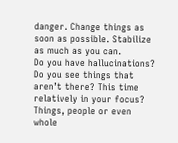danger. Change things as soon as possible. Stabilize as much as you can.
Do you have hallucinations? Do you see things that aren’t there? This time relatively in your focus? Things, people or even whole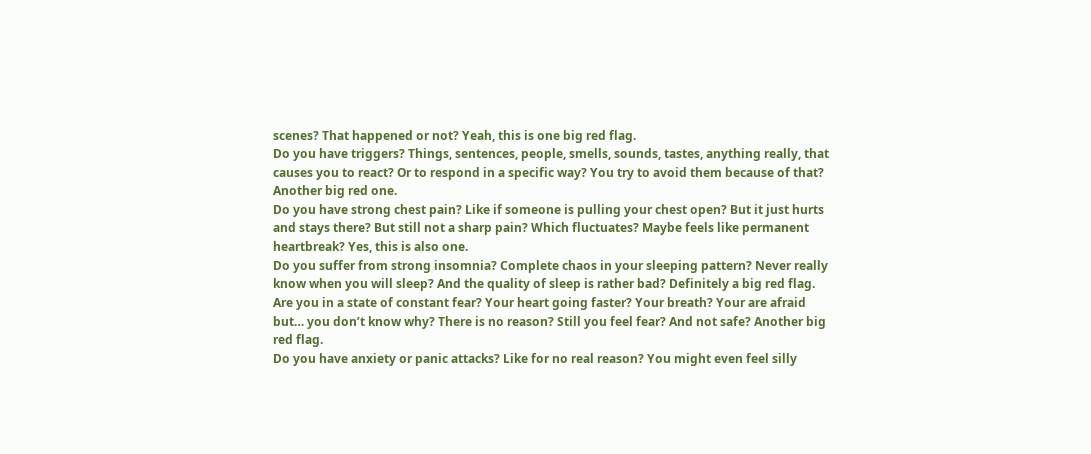scenes? That happened or not? Yeah, this is one big red flag.
Do you have triggers? Things, sentences, people, smells, sounds, tastes, anything really, that causes you to react? Or to respond in a specific way? You try to avoid them because of that? Another big red one.
Do you have strong chest pain? Like if someone is pulling your chest open? But it just hurts and stays there? But still not a sharp pain? Which fluctuates? Maybe feels like permanent heartbreak? Yes, this is also one.
Do you suffer from strong insomnia? Complete chaos in your sleeping pattern? Never really know when you will sleep? And the quality of sleep is rather bad? Definitely a big red flag.
Are you in a state of constant fear? Your heart going faster? Your breath? Your are afraid but… you don’t know why? There is no reason? Still you feel fear? And not safe? Another big red flag.
Do you have anxiety or panic attacks? Like for no real reason? You might even feel silly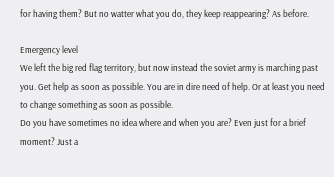for having them? But no watter what you do, they keep reappearing? As before.

Emergency level
We left the big red flag territory, but now instead the soviet army is marching past you. Get help as soon as possible. You are in dire need of help. Or at least you need to change something as soon as possible.
Do you have sometimes no idea where and when you are? Even just for a brief moment? Just a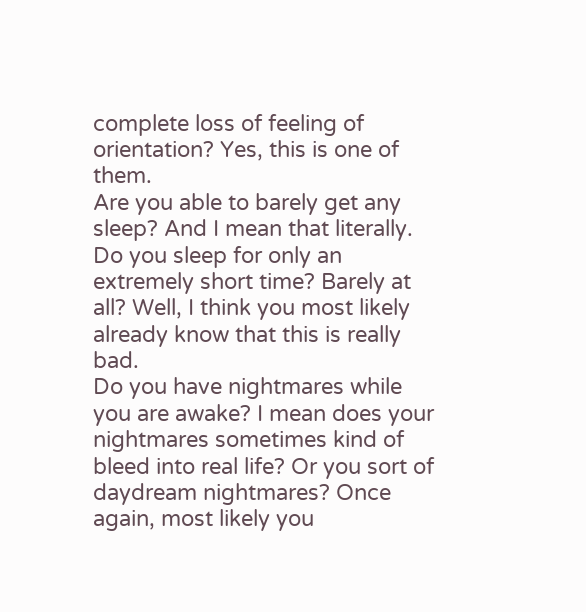complete loss of feeling of orientation? Yes, this is one of them.
Are you able to barely get any sleep? And I mean that literally. Do you sleep for only an extremely short time? Barely at all? Well, I think you most likely already know that this is really bad.
Do you have nightmares while you are awake? I mean does your nightmares sometimes kind of bleed into real life? Or you sort of daydream nightmares? Once again, most likely you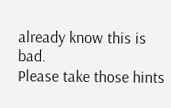already know this is bad.
Please take those hints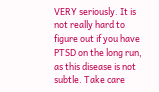VERY seriously. It is not really hard to figure out if you have PTSD on the long run, as this disease is not subtle. Take care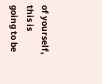of yourself, this is going to be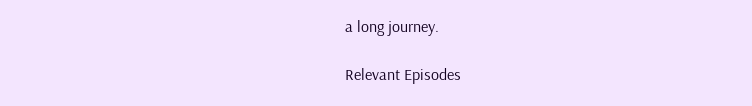a long journey.

Relevant Episodes